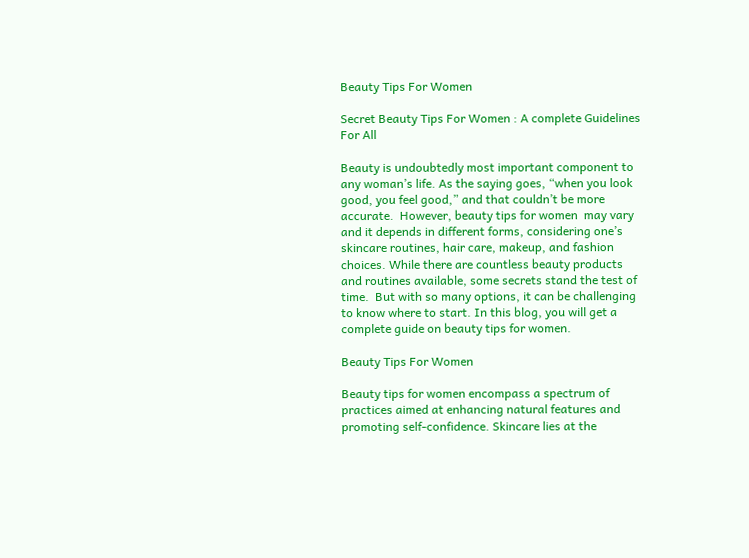Beauty Tips For Women

Secret Beauty Tips For Women : A complete Guidelines For All

Beauty is undoubtedly most important component to any woman’s life. As the saying goes, “when you look good, you feel good,” and that couldn’t be more accurate.  However, beauty tips for women  may vary and it depends in different forms, considering one’s skincare routines, hair care, makeup, and fashion choices. While there are countless beauty products and routines available, some secrets stand the test of time.  But with so many options, it can be challenging to know where to start. In this blog, you will get a complete guide on beauty tips for women.

Beauty Tips For Women

Beauty tips for women encompass a spectrum of practices aimed at enhancing natural features and promoting self-confidence. Skincare lies at the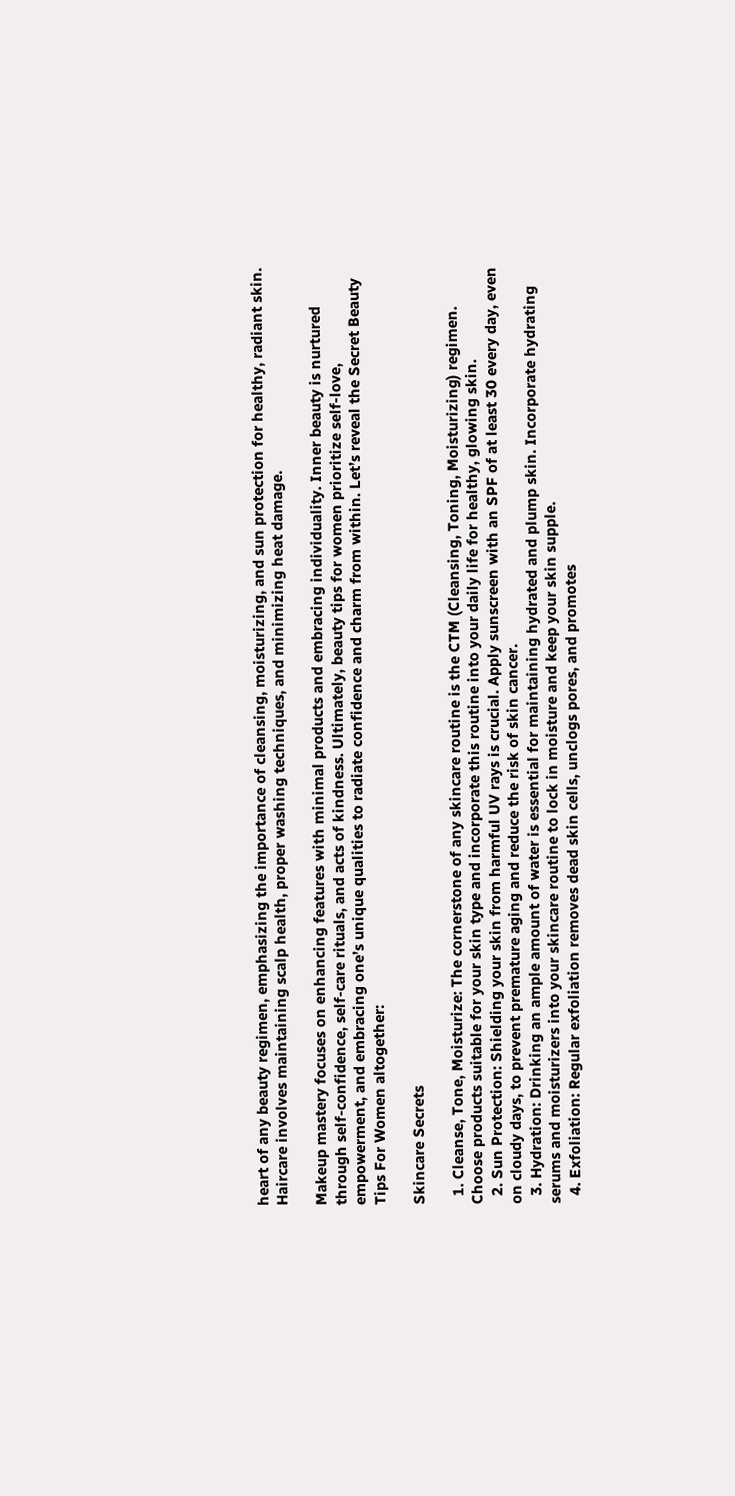heart of any beauty regimen, emphasizing the importance of cleansing, moisturizing, and sun protection for healthy, radiant skin. Haircare involves maintaining scalp health, proper washing techniques, and minimizing heat damage.

Makeup mastery focuses on enhancing features with minimal products and embracing individuality. Inner beauty is nurtured through self-confidence, self-care rituals, and acts of kindness. Ultimately, beauty tips for women prioritize self-love, empowerment, and embracing one’s unique qualities to radiate confidence and charm from within. Let’s reveal the Secret Beauty Tips For Women altogether:

Skincare Secrets

  1. Cleanse, Tone, Moisturize: The cornerstone of any skincare routine is the CTM (Cleansing, Toning, Moisturizing) regimen. Choose products suitable for your skin type and incorporate this routine into your daily life for healthy, glowing skin.
  2. Sun Protection: Shielding your skin from harmful UV rays is crucial. Apply sunscreen with an SPF of at least 30 every day, even on cloudy days, to prevent premature aging and reduce the risk of skin cancer.
  3. Hydration: Drinking an ample amount of water is essential for maintaining hydrated and plump skin. Incorporate hydrating serums and moisturizers into your skincare routine to lock in moisture and keep your skin supple.
  4. Exfoliation: Regular exfoliation removes dead skin cells, unclogs pores, and promotes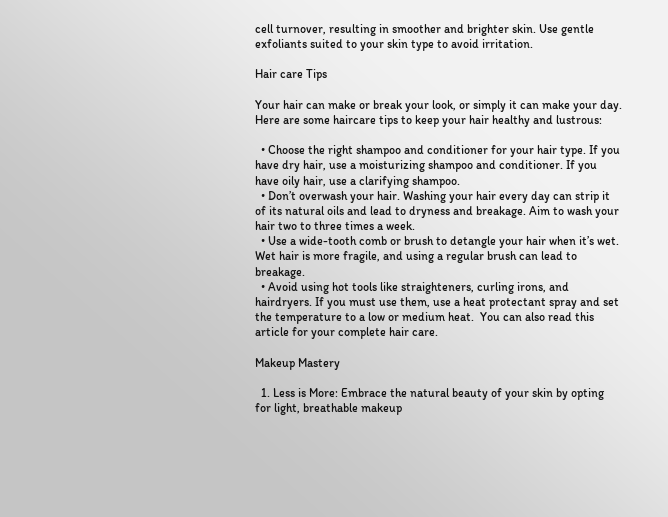cell turnover, resulting in smoother and brighter skin. Use gentle exfoliants suited to your skin type to avoid irritation.

Hair care Tips

Your hair can make or break your look, or simply it can make your day. Here are some haircare tips to keep your hair healthy and lustrous:

  • Choose the right shampoo and conditioner for your hair type. If you have dry hair, use a moisturizing shampoo and conditioner. If you have oily hair, use a clarifying shampoo.
  • Don’t overwash your hair. Washing your hair every day can strip it of its natural oils and lead to dryness and breakage. Aim to wash your hair two to three times a week.
  • Use a wide-tooth comb or brush to detangle your hair when it’s wet. Wet hair is more fragile, and using a regular brush can lead to breakage.
  • Avoid using hot tools like straighteners, curling irons, and hairdryers. If you must use them, use a heat protectant spray and set the temperature to a low or medium heat.  You can also read this article for your complete hair care.

Makeup Mastery

  1. Less is More: Embrace the natural beauty of your skin by opting for light, breathable makeup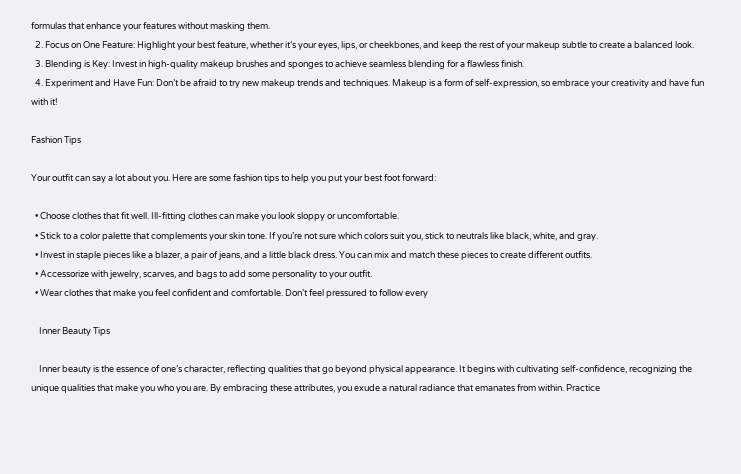formulas that enhance your features without masking them.
  2. Focus on One Feature: Highlight your best feature, whether it’s your eyes, lips, or cheekbones, and keep the rest of your makeup subtle to create a balanced look.
  3. Blending is Key: Invest in high-quality makeup brushes and sponges to achieve seamless blending for a flawless finish.
  4. Experiment and Have Fun: Don’t be afraid to try new makeup trends and techniques. Makeup is a form of self-expression, so embrace your creativity and have fun with it!

Fashion Tips

Your outfit can say a lot about you. Here are some fashion tips to help you put your best foot forward:

  • Choose clothes that fit well. Ill-fitting clothes can make you look sloppy or uncomfortable.
  • Stick to a color palette that complements your skin tone. If you’re not sure which colors suit you, stick to neutrals like black, white, and gray.
  • Invest in staple pieces like a blazer, a pair of jeans, and a little black dress. You can mix and match these pieces to create different outfits.
  • Accessorize with jewelry, scarves, and bags to add some personality to your outfit.
  • Wear clothes that make you feel confident and comfortable. Don’t feel pressured to follow every

    Inner Beauty Tips

    Inner beauty is the essence of one’s character, reflecting qualities that go beyond physical appearance. It begins with cultivating self-confidence, recognizing the unique qualities that make you who you are. By embracing these attributes, you exude a natural radiance that emanates from within. Practice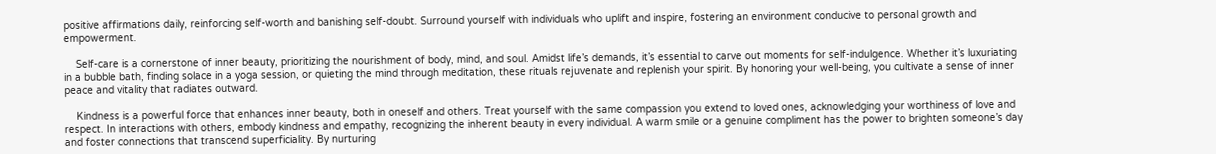positive affirmations daily, reinforcing self-worth and banishing self-doubt. Surround yourself with individuals who uplift and inspire, fostering an environment conducive to personal growth and empowerment.

    Self-care is a cornerstone of inner beauty, prioritizing the nourishment of body, mind, and soul. Amidst life’s demands, it’s essential to carve out moments for self-indulgence. Whether it’s luxuriating in a bubble bath, finding solace in a yoga session, or quieting the mind through meditation, these rituals rejuvenate and replenish your spirit. By honoring your well-being, you cultivate a sense of inner peace and vitality that radiates outward.

    Kindness is a powerful force that enhances inner beauty, both in oneself and others. Treat yourself with the same compassion you extend to loved ones, acknowledging your worthiness of love and respect. In interactions with others, embody kindness and empathy, recognizing the inherent beauty in every individual. A warm smile or a genuine compliment has the power to brighten someone’s day and foster connections that transcend superficiality. By nurturing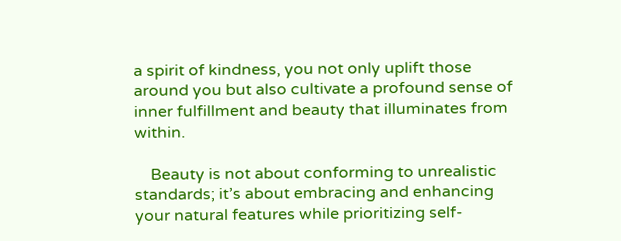a spirit of kindness, you not only uplift those around you but also cultivate a profound sense of inner fulfillment and beauty that illuminates from within.

    Beauty is not about conforming to unrealistic standards; it’s about embracing and enhancing your natural features while prioritizing self-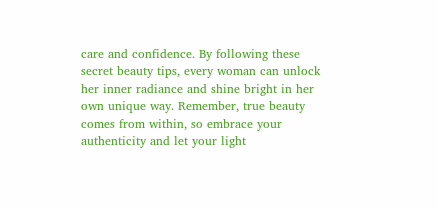care and confidence. By following these secret beauty tips, every woman can unlock her inner radiance and shine bright in her own unique way. Remember, true beauty comes from within, so embrace your authenticity and let your light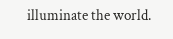illuminate the world.